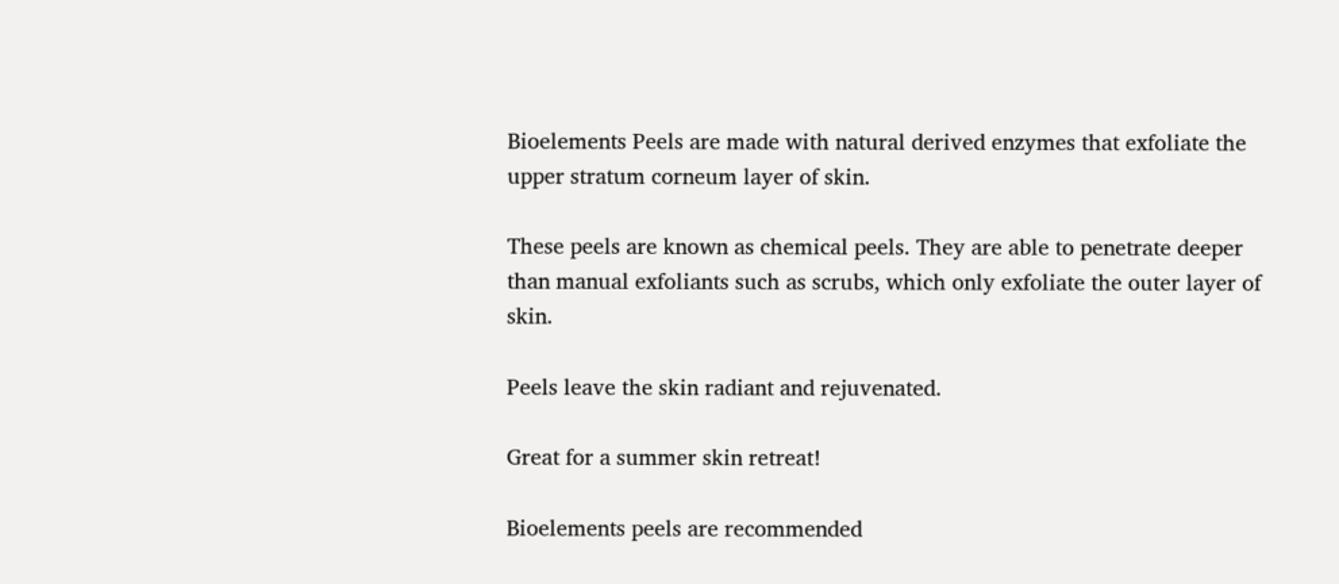Bioelements Peels are made with natural derived enzymes that exfoliate the upper stratum corneum layer of skin.

These peels are known as chemical peels. They are able to penetrate deeper than manual exfoliants such as scrubs, which only exfoliate the outer layer of skin.

Peels leave the skin radiant and rejuvenated.

Great for a summer skin retreat!

Bioelements peels are recommended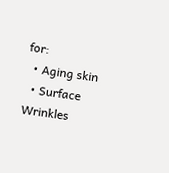for:
  • Aging skin
  • Surface Wrinkles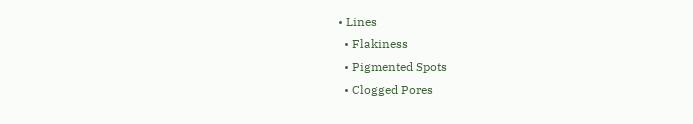• Lines
  • Flakiness
  • Pigmented Spots
  • Clogged Pores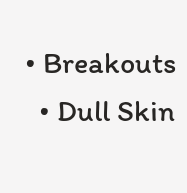• Breakouts
  • Dull Skin